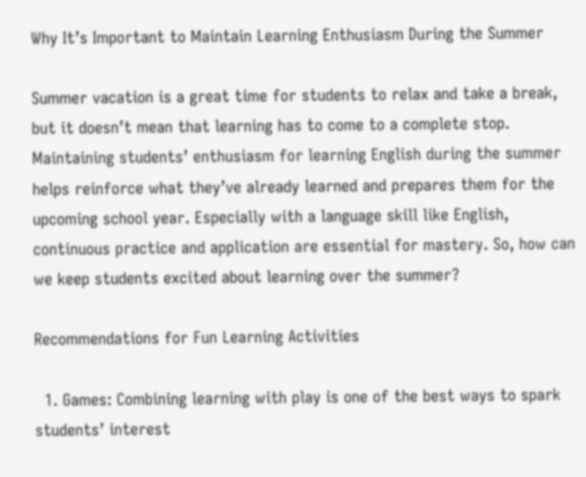Why It’s Important to Maintain Learning Enthusiasm During the Summer

Summer vacation is a great time for students to relax and take a break, but it doesn’t mean that learning has to come to a complete stop. Maintaining students’ enthusiasm for learning English during the summer helps reinforce what they’ve already learned and prepares them for the upcoming school year. Especially with a language skill like English, continuous practice and application are essential for mastery. So, how can we keep students excited about learning over the summer?

Recommendations for Fun Learning Activities

  1. Games: Combining learning with play is one of the best ways to spark students’ interest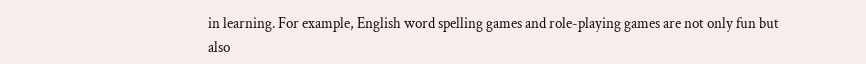in learning. For example, English word spelling games and role-playing games are not only fun but also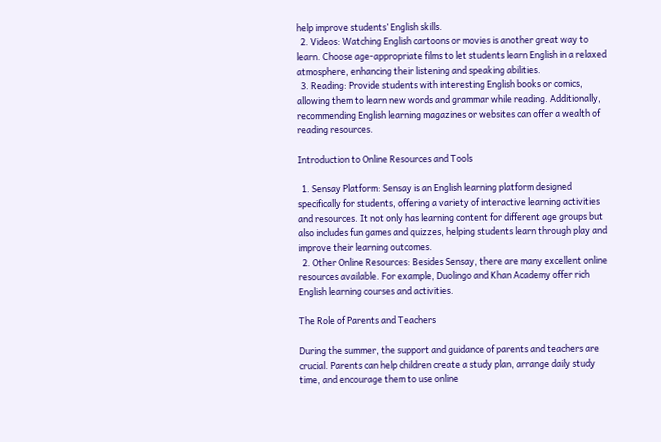help improve students’ English skills.
  2. Videos: Watching English cartoons or movies is another great way to learn. Choose age-appropriate films to let students learn English in a relaxed atmosphere, enhancing their listening and speaking abilities.
  3. Reading: Provide students with interesting English books or comics, allowing them to learn new words and grammar while reading. Additionally, recommending English learning magazines or websites can offer a wealth of reading resources.

Introduction to Online Resources and Tools

  1. Sensay Platform: Sensay is an English learning platform designed specifically for students, offering a variety of interactive learning activities and resources. It not only has learning content for different age groups but also includes fun games and quizzes, helping students learn through play and improve their learning outcomes.
  2. Other Online Resources: Besides Sensay, there are many excellent online resources available. For example, Duolingo and Khan Academy offer rich English learning courses and activities.

The Role of Parents and Teachers

During the summer, the support and guidance of parents and teachers are crucial. Parents can help children create a study plan, arrange daily study time, and encourage them to use online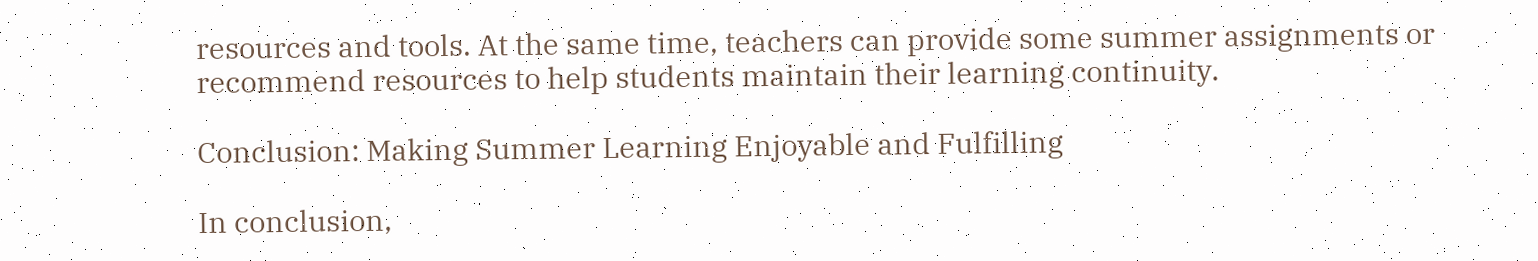resources and tools. At the same time, teachers can provide some summer assignments or recommend resources to help students maintain their learning continuity.

Conclusion: Making Summer Learning Enjoyable and Fulfilling

In conclusion,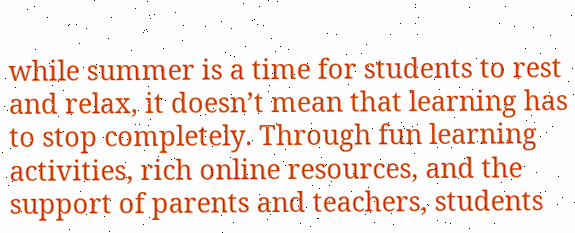while summer is a time for students to rest and relax, it doesn’t mean that learning has to stop completely. Through fun learning activities, rich online resources, and the support of parents and teachers, students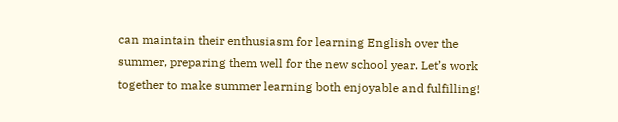can maintain their enthusiasm for learning English over the summer, preparing them well for the new school year. Let’s work together to make summer learning both enjoyable and fulfilling!